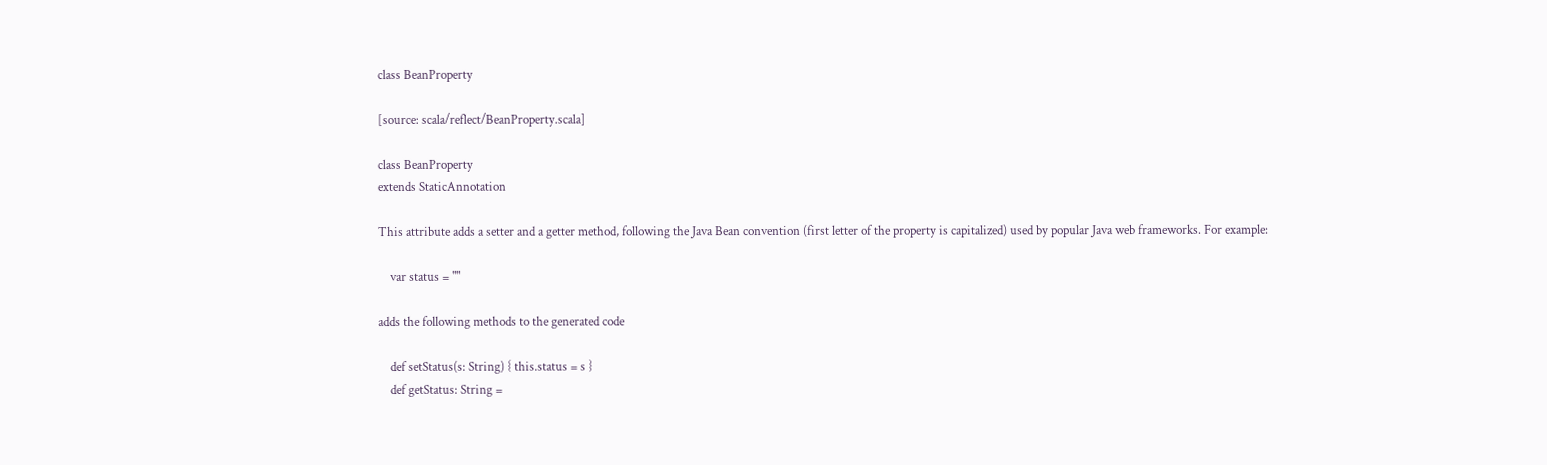class BeanProperty

[source: scala/reflect/BeanProperty.scala]

class BeanProperty
extends StaticAnnotation

This attribute adds a setter and a getter method, following the Java Bean convention (first letter of the property is capitalized) used by popular Java web frameworks. For example:

    var status = ""

adds the following methods to the generated code

    def setStatus(s: String) { this.status = s }
    def getStatus: String =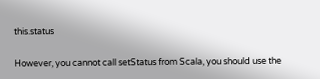this.status

However, you cannot call setStatus from Scala, you should use the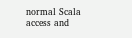normal Scala access and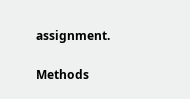assignment.

Methods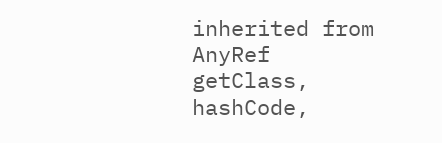inherited from AnyRef
getClass, hashCode,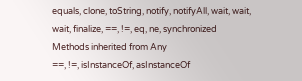equals, clone, toString, notify, notifyAll, wait, wait, wait, finalize, ==, !=, eq, ne, synchronized
Methods inherited from Any
==, !=, isInstanceOf, asInstanceOf